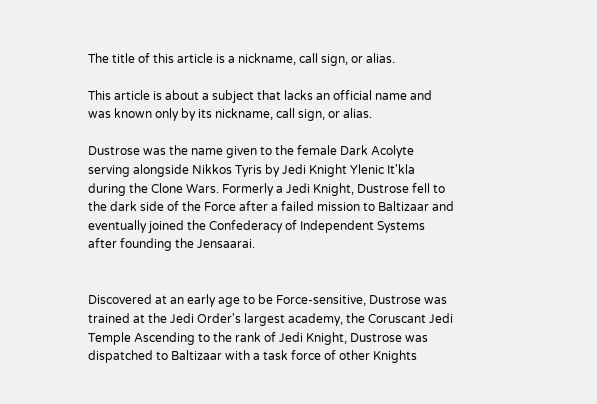The title of this article is a nickname, call sign, or alias.

This article is about a subject that lacks an official name and was known only by its nickname, call sign, or alias.

Dustrose was the name given to the female Dark Acolyte serving alongside Nikkos Tyris by Jedi Knight Ylenic It'kla during the Clone Wars. Formerly a Jedi Knight, Dustrose fell to the dark side of the Force after a failed mission to Baltizaar and eventually joined the Confederacy of Independent Systems after founding the Jensaarai.


Discovered at an early age to be Force-sensitive, Dustrose was trained at the Jedi Order's largest academy, the Coruscant Jedi Temple Ascending to the rank of Jedi Knight, Dustrose was dispatched to Baltizaar with a task force of other Knights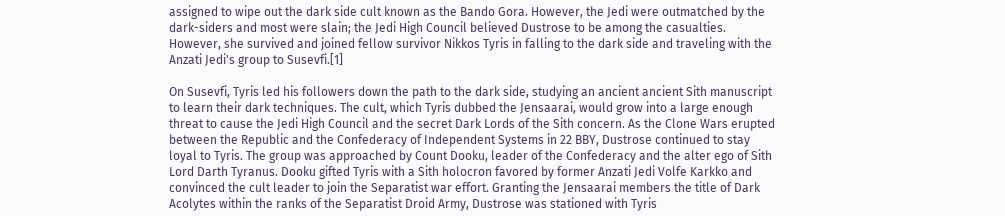assigned to wipe out the dark side cult known as the Bando Gora. However, the Jedi were outmatched by the dark-siders and most were slain; the Jedi High Council believed Dustrose to be among the casualties. However, she survived and joined fellow survivor Nikkos Tyris in falling to the dark side and traveling with the Anzati Jedi's group to Susevfi.[1]

On Susevfi, Tyris led his followers down the path to the dark side, studying an ancient ancient Sith manuscript to learn their dark techniques. The cult, which Tyris dubbed the Jensaarai, would grow into a large enough threat to cause the Jedi High Council and the secret Dark Lords of the Sith concern. As the Clone Wars erupted between the Republic and the Confederacy of Independent Systems in 22 BBY, Dustrose continued to stay loyal to Tyris. The group was approached by Count Dooku, leader of the Confederacy and the alter ego of Sith Lord Darth Tyranus. Dooku gifted Tyris with a Sith holocron favored by former Anzati Jedi Volfe Karkko and convinced the cult leader to join the Separatist war effort. Granting the Jensaarai members the title of Dark Acolytes within the ranks of the Separatist Droid Army, Dustrose was stationed with Tyris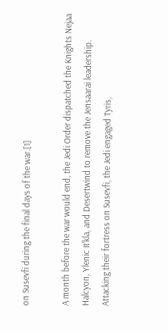on Susevfi during the final days of the war.[1]

A month before the war would end, the Jedi Order dispatched the Knights Nejaa Halcyon, Ylenic It'kla, and Desertwind to remove the Jensaarai leadership. Attacking their fortress on Susevfi, the Jedi engaged Tyris,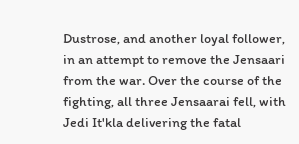Dustrose, and another loyal follower, in an attempt to remove the Jensaari from the war. Over the course of the fighting, all three Jensaarai fell, with Jedi It'kla delivering the fatal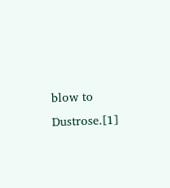blow to Dustrose.[1]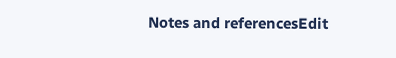Notes and referencesEdit